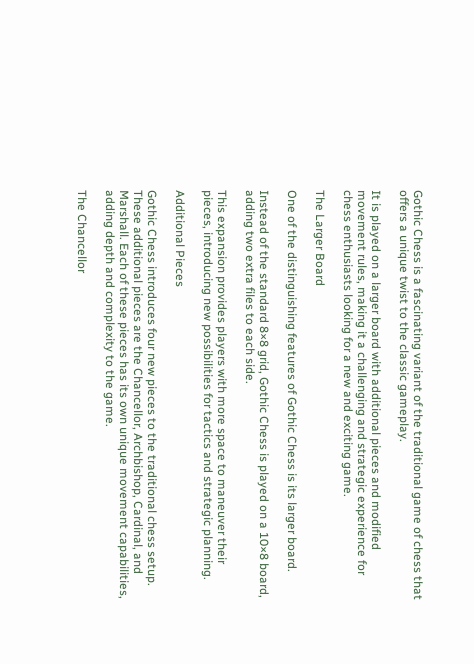Gothic Chess is a fascinating variant of the traditional game of chess that offers a unique twist to the classic gameplay.

It is played on a larger board with additional pieces and modified movement rules, making it a challenging and strategic experience for chess enthusiasts looking for a new and exciting game.

The Larger Board

One of the distinguishing features of Gothic Chess is its larger board.

Instead of the standard 8×8 grid, Gothic Chess is played on a 10×8 board, adding two extra files to each side.

This expansion provides players with more space to maneuver their pieces, introducing new possibilities for tactics and strategic planning.

Additional Pieces

Gothic Chess introduces four new pieces to the traditional chess setup. These additional pieces are the Chancellor, Archbishop, Cardinal, and Marshall. Each of these pieces has its own unique movement capabilities, adding depth and complexity to the game.

The Chancellor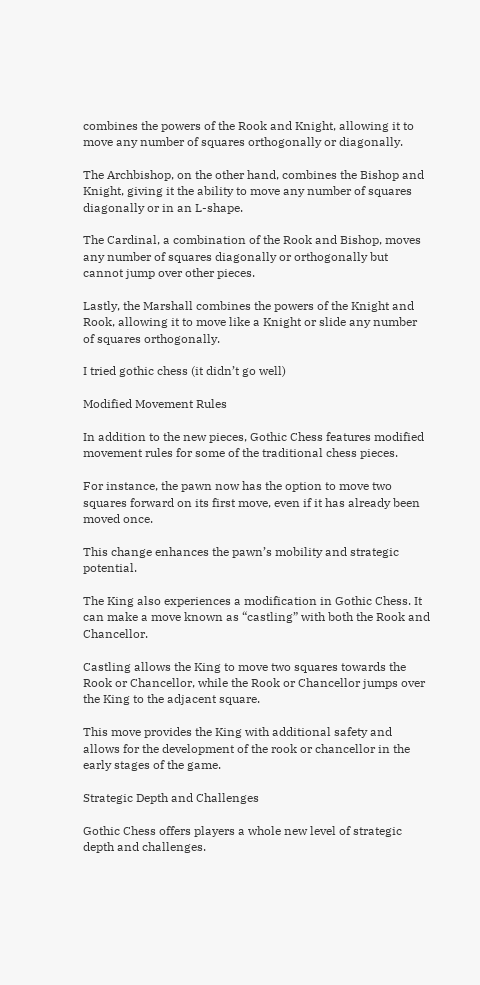combines the powers of the Rook and Knight, allowing it to move any number of squares orthogonally or diagonally.

The Archbishop, on the other hand, combines the Bishop and Knight, giving it the ability to move any number of squares diagonally or in an L-shape.

The Cardinal, a combination of the Rook and Bishop, moves any number of squares diagonally or orthogonally but cannot jump over other pieces.

Lastly, the Marshall combines the powers of the Knight and Rook, allowing it to move like a Knight or slide any number of squares orthogonally.

I tried gothic chess (it didn’t go well)

Modified Movement Rules

In addition to the new pieces, Gothic Chess features modified movement rules for some of the traditional chess pieces.

For instance, the pawn now has the option to move two squares forward on its first move, even if it has already been moved once.

This change enhances the pawn’s mobility and strategic potential.

The King also experiences a modification in Gothic Chess. It can make a move known as “castling” with both the Rook and Chancellor.

Castling allows the King to move two squares towards the Rook or Chancellor, while the Rook or Chancellor jumps over the King to the adjacent square.

This move provides the King with additional safety and allows for the development of the rook or chancellor in the early stages of the game.

Strategic Depth and Challenges

Gothic Chess offers players a whole new level of strategic depth and challenges.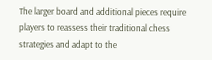The larger board and additional pieces require players to reassess their traditional chess strategies and adapt to the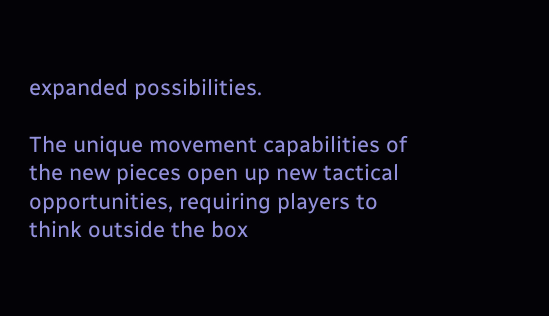expanded possibilities.

The unique movement capabilities of the new pieces open up new tactical opportunities, requiring players to think outside the box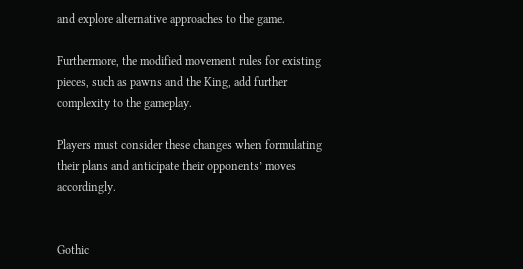and explore alternative approaches to the game.

Furthermore, the modified movement rules for existing pieces, such as pawns and the King, add further complexity to the gameplay.

Players must consider these changes when formulating their plans and anticipate their opponents’ moves accordingly.


Gothic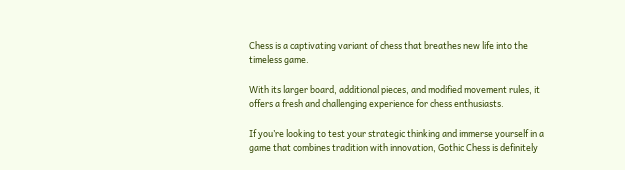Chess is a captivating variant of chess that breathes new life into the timeless game.

With its larger board, additional pieces, and modified movement rules, it offers a fresh and challenging experience for chess enthusiasts.

If you’re looking to test your strategic thinking and immerse yourself in a game that combines tradition with innovation, Gothic Chess is definitely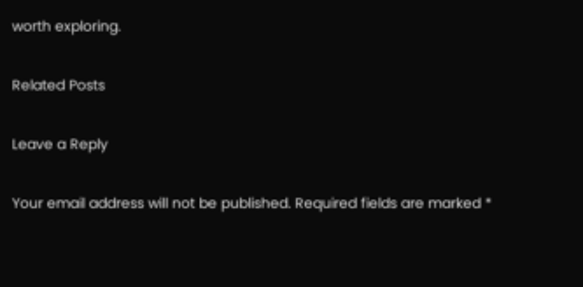worth exploring.

Related Posts

Leave a Reply

Your email address will not be published. Required fields are marked *